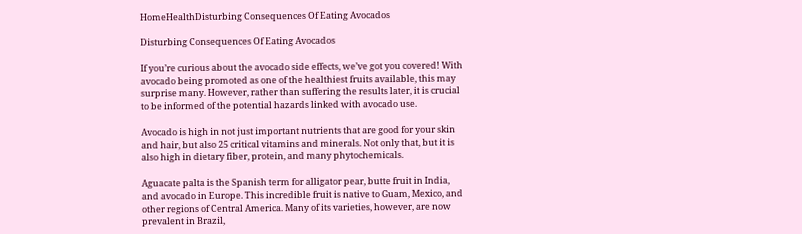HomeHealthDisturbing Consequences Of Eating Avocados

Disturbing Consequences Of Eating Avocados

If you’re curious about the avocado side effects, we’ve got you covered! With avocado being promoted as one of the healthiest fruits available, this may surprise many. However, rather than suffering the results later, it is crucial to be informed of the potential hazards linked with avocado use.

Avocado is high in not just important nutrients that are good for your skin and hair, but also 25 critical vitamins and minerals. Not only that, but it is also high in dietary fiber, protein, and many phytochemicals.

Aguacate palta is the Spanish term for alligator pear, butte fruit in India, and avocado in Europe. This incredible fruit is native to Guam, Mexico, and other regions of Central America. Many of its varieties, however, are now prevalent in Brazil,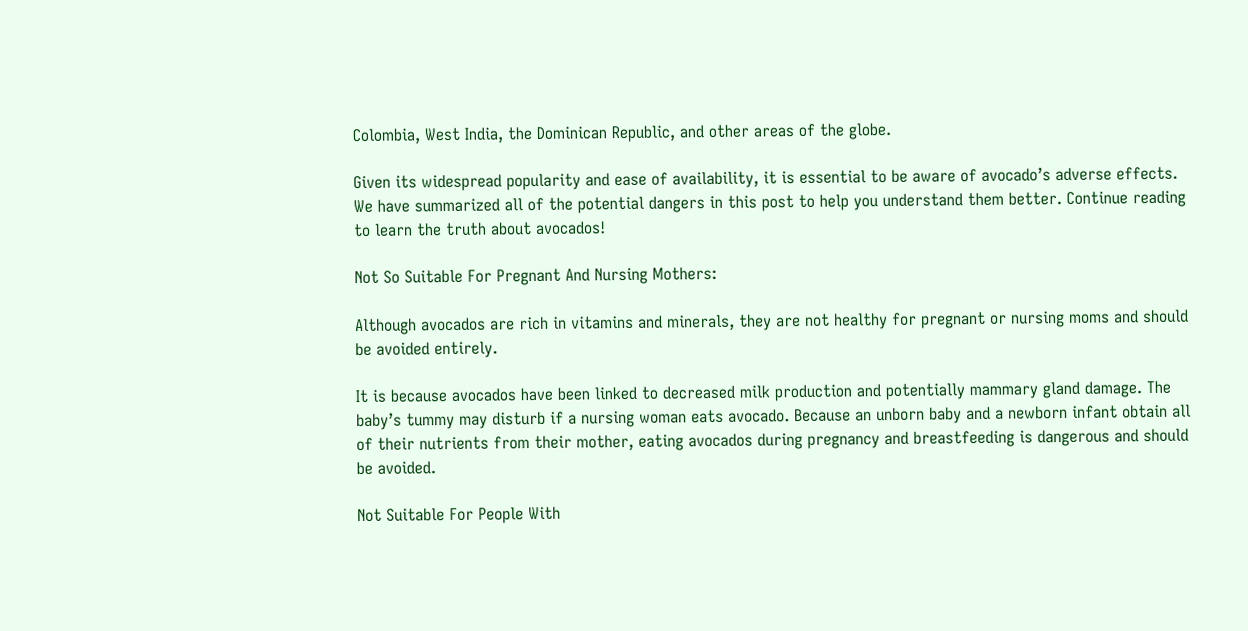Colombia, West India, the Dominican Republic, and other areas of the globe.

Given its widespread popularity and ease of availability, it is essential to be aware of avocado’s adverse effects. We have summarized all of the potential dangers in this post to help you understand them better. Continue reading to learn the truth about avocados!

Not So Suitable For Pregnant And Nursing Mothers:

Although avocados are rich in vitamins and minerals, they are not healthy for pregnant or nursing moms and should be avoided entirely.

It is because avocados have been linked to decreased milk production and potentially mammary gland damage. The baby’s tummy may disturb if a nursing woman eats avocado. Because an unborn baby and a newborn infant obtain all of their nutrients from their mother, eating avocados during pregnancy and breastfeeding is dangerous and should be avoided.

Not Suitable For People With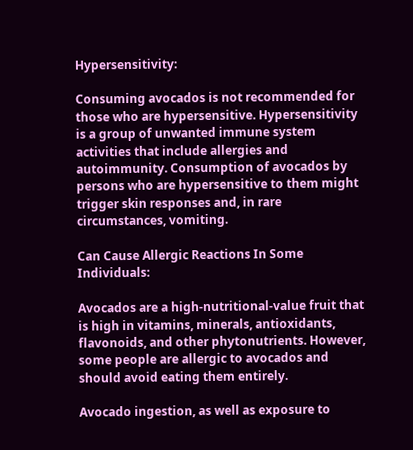Hypersensitivity:

Consuming avocados is not recommended for those who are hypersensitive. Hypersensitivity is a group of unwanted immune system activities that include allergies and autoimmunity. Consumption of avocados by persons who are hypersensitive to them might trigger skin responses and, in rare circumstances, vomiting.

Can Cause Allergic Reactions In Some Individuals:

Avocados are a high-nutritional-value fruit that is high in vitamins, minerals, antioxidants, flavonoids, and other phytonutrients. However, some people are allergic to avocados and should avoid eating them entirely.

Avocado ingestion, as well as exposure to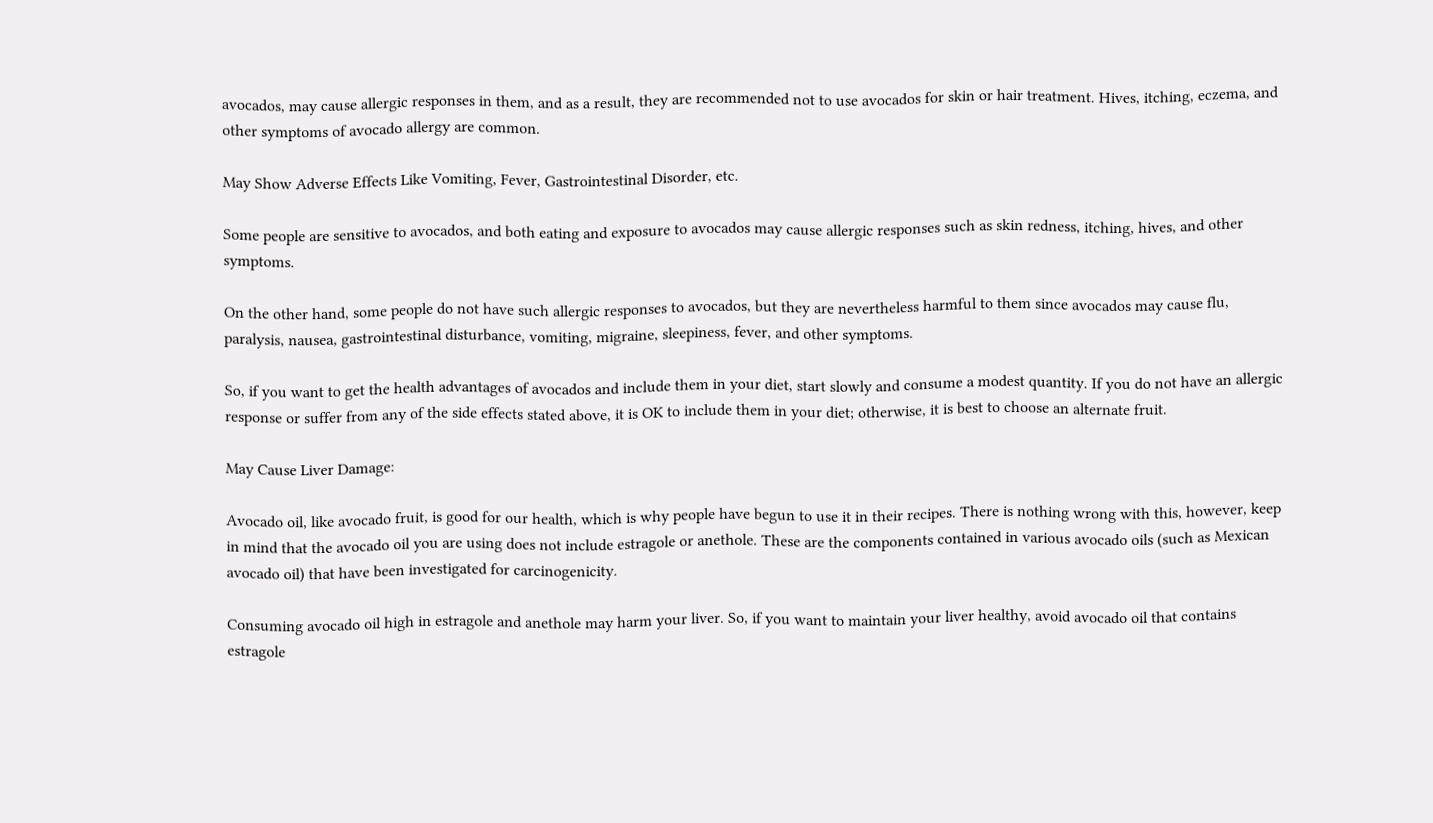avocados, may cause allergic responses in them, and as a result, they are recommended not to use avocados for skin or hair treatment. Hives, itching, eczema, and other symptoms of avocado allergy are common.

May Show Adverse Effects Like Vomiting, Fever, Gastrointestinal Disorder, etc.

Some people are sensitive to avocados, and both eating and exposure to avocados may cause allergic responses such as skin redness, itching, hives, and other symptoms.

On the other hand, some people do not have such allergic responses to avocados, but they are nevertheless harmful to them since avocados may cause flu, paralysis, nausea, gastrointestinal disturbance, vomiting, migraine, sleepiness, fever, and other symptoms.

So, if you want to get the health advantages of avocados and include them in your diet, start slowly and consume a modest quantity. If you do not have an allergic response or suffer from any of the side effects stated above, it is OK to include them in your diet; otherwise, it is best to choose an alternate fruit.

May Cause Liver Damage:

Avocado oil, like avocado fruit, is good for our health, which is why people have begun to use it in their recipes. There is nothing wrong with this, however, keep in mind that the avocado oil you are using does not include estragole or anethole. These are the components contained in various avocado oils (such as Mexican avocado oil) that have been investigated for carcinogenicity.

Consuming avocado oil high in estragole and anethole may harm your liver. So, if you want to maintain your liver healthy, avoid avocado oil that contains estragole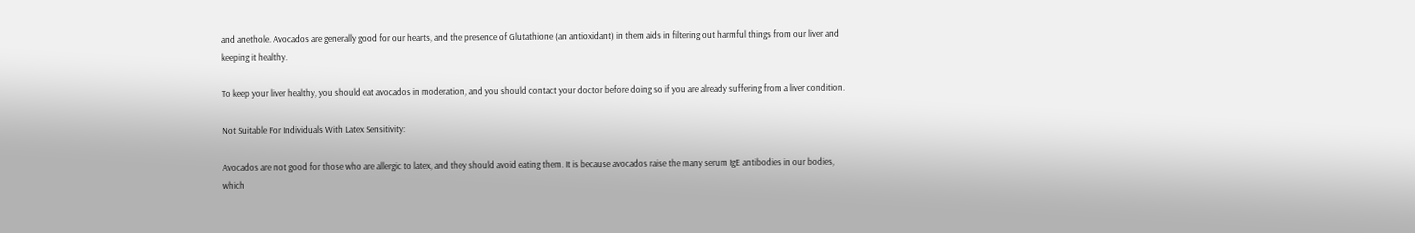and anethole. Avocados are generally good for our hearts, and the presence of Glutathione (an antioxidant) in them aids in filtering out harmful things from our liver and keeping it healthy.

To keep your liver healthy, you should eat avocados in moderation, and you should contact your doctor before doing so if you are already suffering from a liver condition.

Not Suitable For Individuals With Latex Sensitivity:

Avocados are not good for those who are allergic to latex, and they should avoid eating them. It is because avocados raise the many serum IgE antibodies in our bodies, which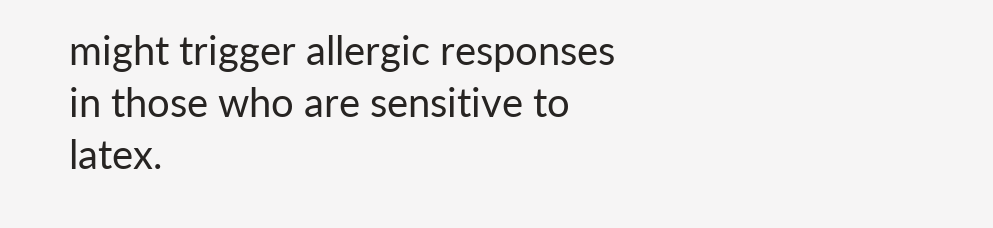might trigger allergic responses in those who are sensitive to latex.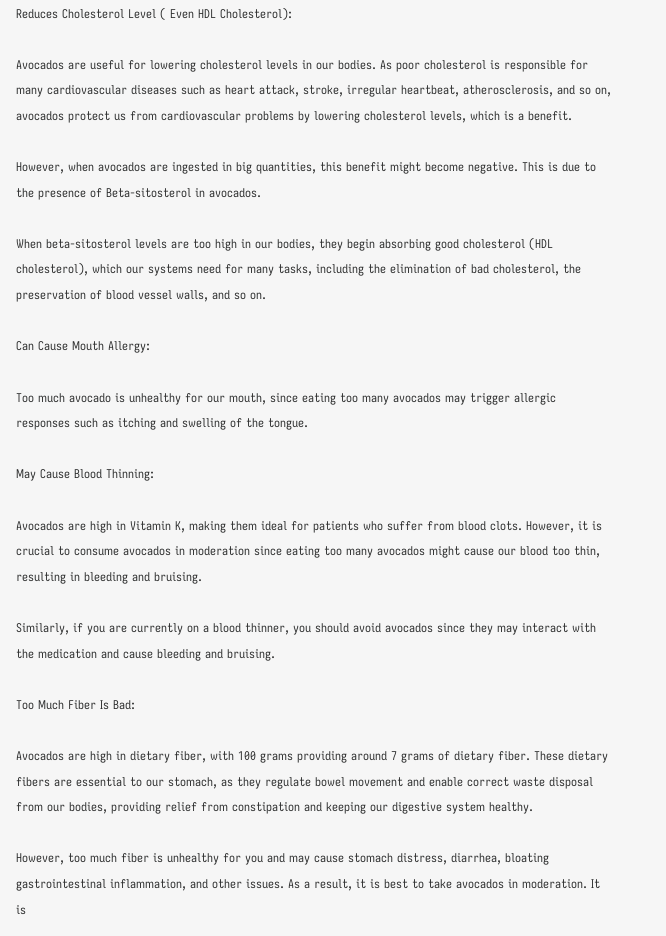Reduces Cholesterol Level ( Even HDL Cholesterol):

Avocados are useful for lowering cholesterol levels in our bodies. As poor cholesterol is responsible for many cardiovascular diseases such as heart attack, stroke, irregular heartbeat, atherosclerosis, and so on, avocados protect us from cardiovascular problems by lowering cholesterol levels, which is a benefit.

However, when avocados are ingested in big quantities, this benefit might become negative. This is due to the presence of Beta-sitosterol in avocados.

When beta-sitosterol levels are too high in our bodies, they begin absorbing good cholesterol (HDL cholesterol), which our systems need for many tasks, including the elimination of bad cholesterol, the preservation of blood vessel walls, and so on.

Can Cause Mouth Allergy:

Too much avocado is unhealthy for our mouth, since eating too many avocados may trigger allergic responses such as itching and swelling of the tongue.

May Cause Blood Thinning:

Avocados are high in Vitamin K, making them ideal for patients who suffer from blood clots. However, it is crucial to consume avocados in moderation since eating too many avocados might cause our blood too thin, resulting in bleeding and bruising.

Similarly, if you are currently on a blood thinner, you should avoid avocados since they may interact with the medication and cause bleeding and bruising.

Too Much Fiber Is Bad:

Avocados are high in dietary fiber, with 100 grams providing around 7 grams of dietary fiber. These dietary fibers are essential to our stomach, as they regulate bowel movement and enable correct waste disposal from our bodies, providing relief from constipation and keeping our digestive system healthy.

However, too much fiber is unhealthy for you and may cause stomach distress, diarrhea, bloating gastrointestinal inflammation, and other issues. As a result, it is best to take avocados in moderation. It is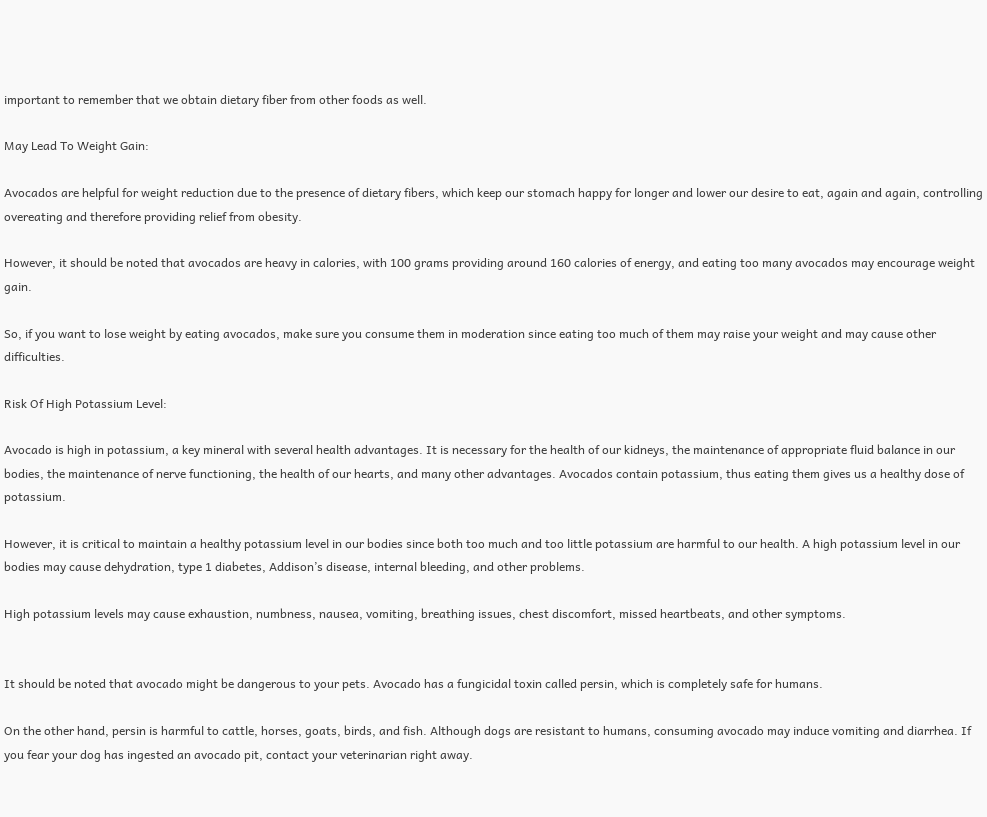important to remember that we obtain dietary fiber from other foods as well.

May Lead To Weight Gain:

Avocados are helpful for weight reduction due to the presence of dietary fibers, which keep our stomach happy for longer and lower our desire to eat, again and again, controlling overeating and therefore providing relief from obesity.

However, it should be noted that avocados are heavy in calories, with 100 grams providing around 160 calories of energy, and eating too many avocados may encourage weight gain.

So, if you want to lose weight by eating avocados, make sure you consume them in moderation since eating too much of them may raise your weight and may cause other difficulties.

Risk Of High Potassium Level:

Avocado is high in potassium, a key mineral with several health advantages. It is necessary for the health of our kidneys, the maintenance of appropriate fluid balance in our bodies, the maintenance of nerve functioning, the health of our hearts, and many other advantages. Avocados contain potassium, thus eating them gives us a healthy dose of potassium.

However, it is critical to maintain a healthy potassium level in our bodies since both too much and too little potassium are harmful to our health. A high potassium level in our bodies may cause dehydration, type 1 diabetes, Addison’s disease, internal bleeding, and other problems.

High potassium levels may cause exhaustion, numbness, nausea, vomiting, breathing issues, chest discomfort, missed heartbeats, and other symptoms.


It should be noted that avocado might be dangerous to your pets. Avocado has a fungicidal toxin called persin, which is completely safe for humans.

On the other hand, persin is harmful to cattle, horses, goats, birds, and fish. Although dogs are resistant to humans, consuming avocado may induce vomiting and diarrhea. If you fear your dog has ingested an avocado pit, contact your veterinarian right away.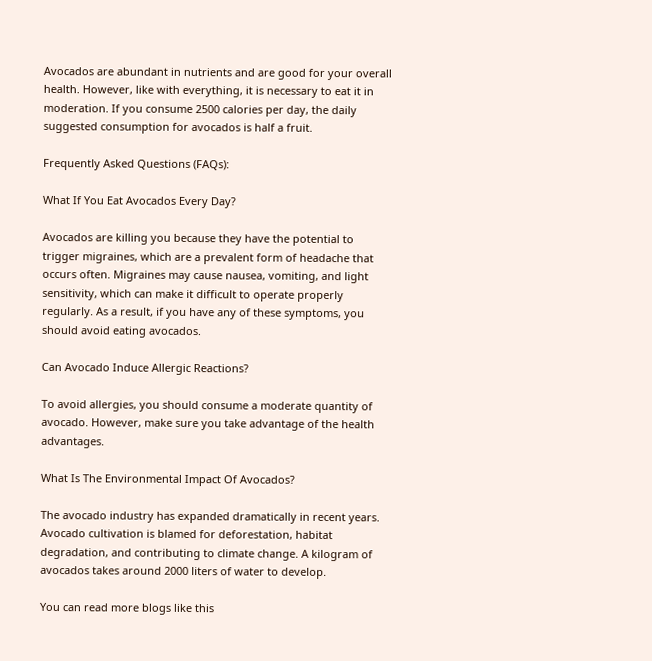Avocados are abundant in nutrients and are good for your overall health. However, like with everything, it is necessary to eat it in moderation. If you consume 2500 calories per day, the daily suggested consumption for avocados is half a fruit.

Frequently Asked Questions (FAQs):

What If You Eat Avocados Every Day?

Avocados are killing you because they have the potential to trigger migraines, which are a prevalent form of headache that occurs often. Migraines may cause nausea, vomiting, and light sensitivity, which can make it difficult to operate properly regularly. As a result, if you have any of these symptoms, you should avoid eating avocados.

Can Avocado Induce Allergic Reactions?

To avoid allergies, you should consume a moderate quantity of avocado. However, make sure you take advantage of the health advantages.

What Is The Environmental Impact Of Avocados?

The avocado industry has expanded dramatically in recent years. Avocado cultivation is blamed for deforestation, habitat degradation, and contributing to climate change. A kilogram of avocados takes around 2000 liters of water to develop.

You can read more blogs like this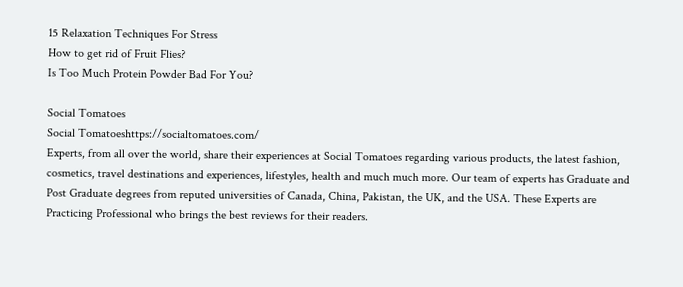15 Relaxation Techniques For Stress
How to get rid of Fruit Flies?
Is Too Much Protein Powder Bad For You?

Social Tomatoes
Social Tomatoeshttps://socialtomatoes.com/
Experts, from all over the world, share their experiences at Social Tomatoes regarding various products, the latest fashion, cosmetics, travel destinations and experiences, lifestyles, health and much much more. Our team of experts has Graduate and Post Graduate degrees from reputed universities of Canada, China, Pakistan, the UK, and the USA. These Experts are Practicing Professional who brings the best reviews for their readers.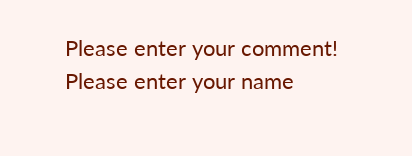Please enter your comment!
Please enter your name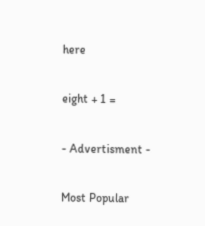here

eight + 1 =

- Advertisment -

Most Popular